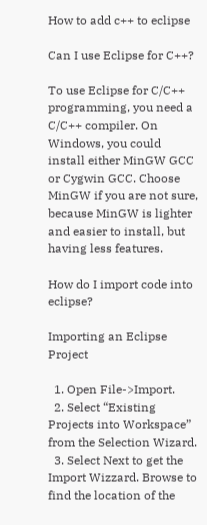How to add c++ to eclipse

Can I use Eclipse for C++?

To use Eclipse for C/C++ programming, you need a C/C++ compiler. On Windows, you could install either MinGW GCC or Cygwin GCC. Choose MinGW if you are not sure, because MinGW is lighter and easier to install, but having less features.

How do I import code into eclipse?

Importing an Eclipse Project

  1. Open File->Import.
  2. Select “Existing Projects into Workspace” from the Selection Wizard.
  3. Select Next to get the Import Wizzard. Browse to find the location of the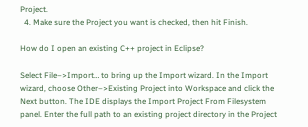Project.
  4. Make sure the Project you want is checked, then hit Finish.

How do I open an existing C++ project in Eclipse?

Select File–>Import… to bring up the Import wizard. In the Import wizard, choose Other–>Existing Project into Workspace and click the Next button. The IDE displays the Import Project From Filesystem panel. Enter the full path to an existing project directory in the Project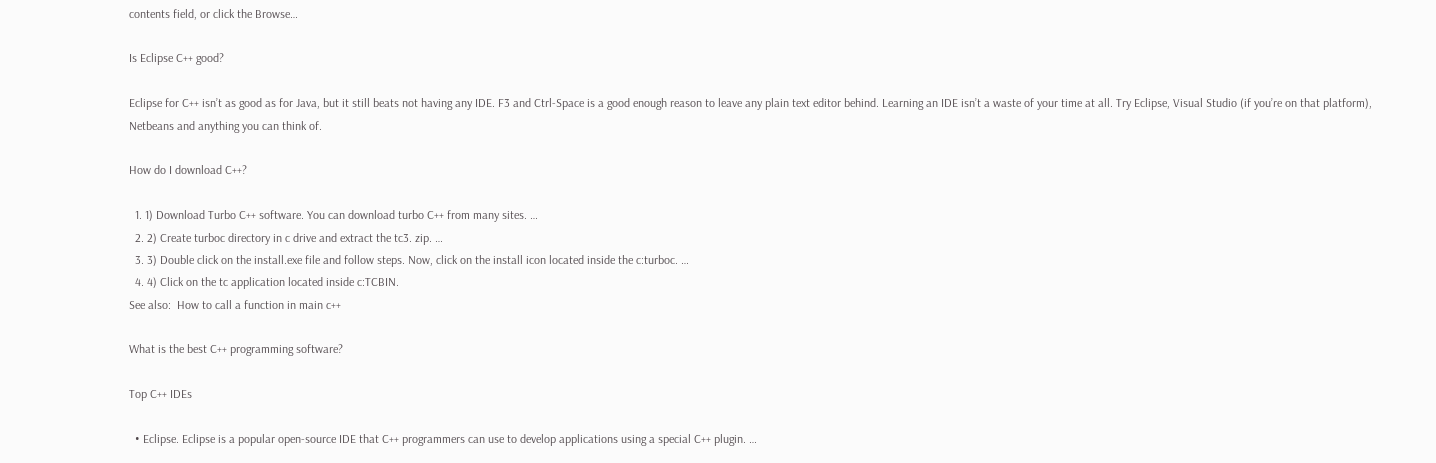contents field, or click the Browse…

Is Eclipse C++ good?

Eclipse for C++ isn’t as good as for Java, but it still beats not having any IDE. F3 and Ctrl-Space is a good enough reason to leave any plain text editor behind. Learning an IDE isn’t a waste of your time at all. Try Eclipse, Visual Studio (if you’re on that platform), Netbeans and anything you can think of.

How do I download C++?

  1. 1) Download Turbo C++ software. You can download turbo C++ from many sites. …
  2. 2) Create turboc directory in c drive and extract the tc3. zip. …
  3. 3) Double click on the install.exe file and follow steps. Now, click on the install icon located inside the c:turboc. …
  4. 4) Click on the tc application located inside c:TCBIN.
See also:  How to call a function in main c++

What is the best C++ programming software?

Top C++ IDEs

  • Eclipse. Eclipse is a popular open-source IDE that C++ programmers can use to develop applications using a special C++ plugin. …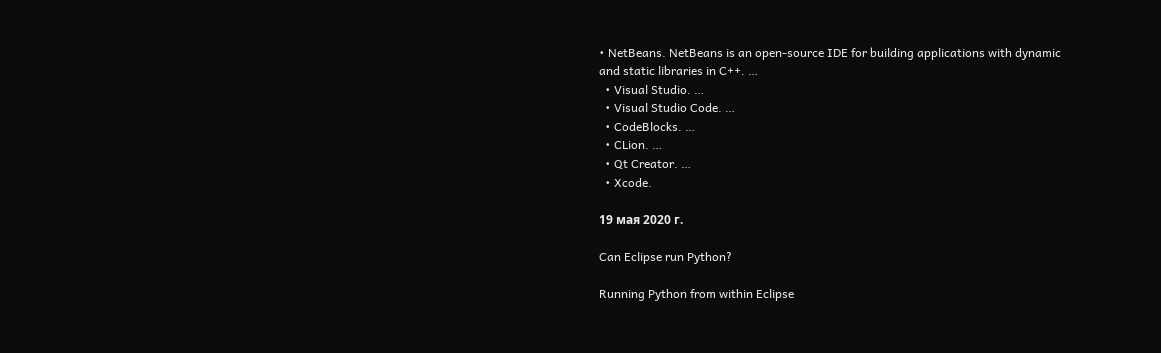• NetBeans. NetBeans is an open-source IDE for building applications with dynamic and static libraries in C++. …
  • Visual Studio. …
  • Visual Studio Code. …
  • CodeBlocks. …
  • CLion. …
  • Qt Creator. …
  • Xcode.

19 мая 2020 г.

Can Eclipse run Python?

Running Python from within Eclipse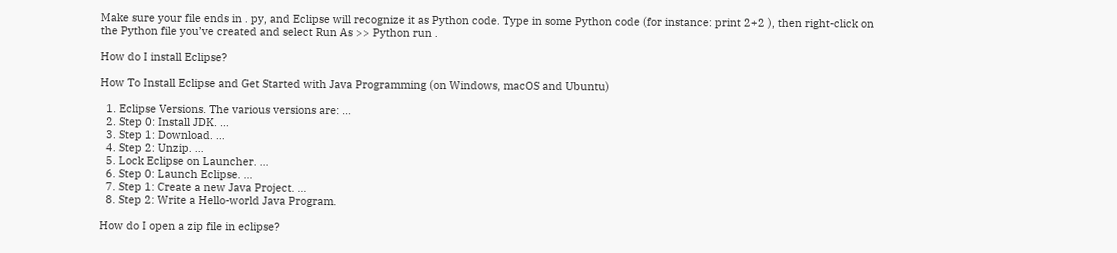Make sure your file ends in . py, and Eclipse will recognize it as Python code. Type in some Python code (for instance: print 2+2 ), then right-click on the Python file you’ve created and select Run As >> Python run .

How do I install Eclipse?

How To Install Eclipse and Get Started with Java Programming (on Windows, macOS and Ubuntu)

  1. Eclipse Versions. The various versions are: …
  2. Step 0: Install JDK. …
  3. Step 1: Download. …
  4. Step 2: Unzip. …
  5. Lock Eclipse on Launcher. …
  6. Step 0: Launch Eclipse. …
  7. Step 1: Create a new Java Project. …
  8. Step 2: Write a Hello-world Java Program.

How do I open a zip file in eclipse?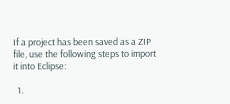If a project has been saved as a ZIP file, use the following steps to import it into Eclipse:

  1.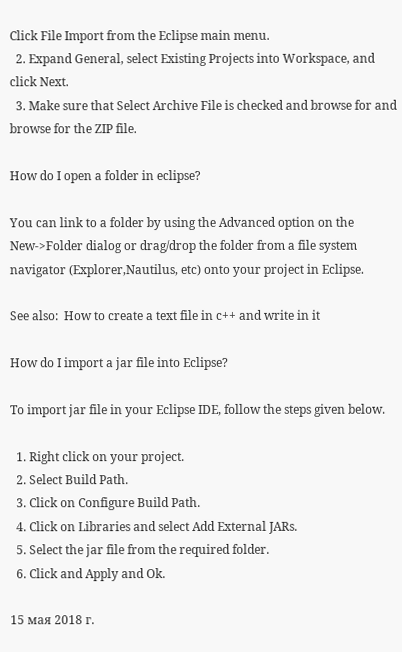Click File Import from the Eclipse main menu.
  2. Expand General, select Existing Projects into Workspace, and click Next.
  3. Make sure that Select Archive File is checked and browse for and browse for the ZIP file.

How do I open a folder in eclipse?

You can link to a folder by using the Advanced option on the New->Folder dialog or drag/drop the folder from a file system navigator (Explorer,Nautilus, etc) onto your project in Eclipse.

See also:  How to create a text file in c++ and write in it

How do I import a jar file into Eclipse?

To import jar file in your Eclipse IDE, follow the steps given below.

  1. Right click on your project.
  2. Select Build Path.
  3. Click on Configure Build Path.
  4. Click on Libraries and select Add External JARs.
  5. Select the jar file from the required folder.
  6. Click and Apply and Ok.

15 мая 2018 г.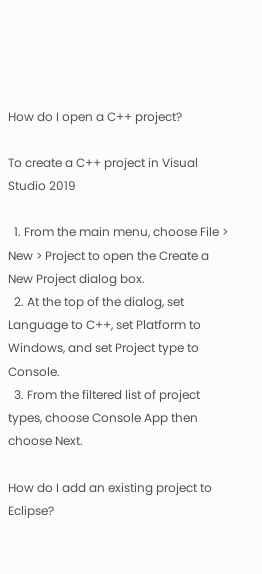How do I open a C++ project?

To create a C++ project in Visual Studio 2019

  1. From the main menu, choose File > New > Project to open the Create a New Project dialog box.
  2. At the top of the dialog, set Language to C++, set Platform to Windows, and set Project type to Console.
  3. From the filtered list of project types, choose Console App then choose Next.

How do I add an existing project to Eclipse?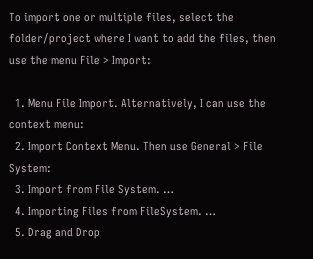To import one or multiple files, select the folder/project where I want to add the files, then use the menu File > Import:

  1. Menu File Import. Alternatively, I can use the context menu:
  2. Import Context Menu. Then use General > File System:
  3. Import from File System. …
  4. Importing Files from FileSystem. …
  5. Drag and Drop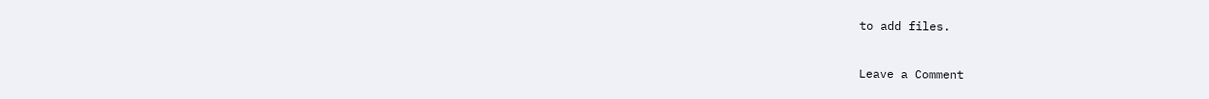to add files.

Leave a Comment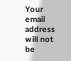Your email address will not be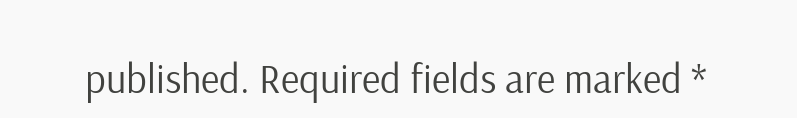published. Required fields are marked *